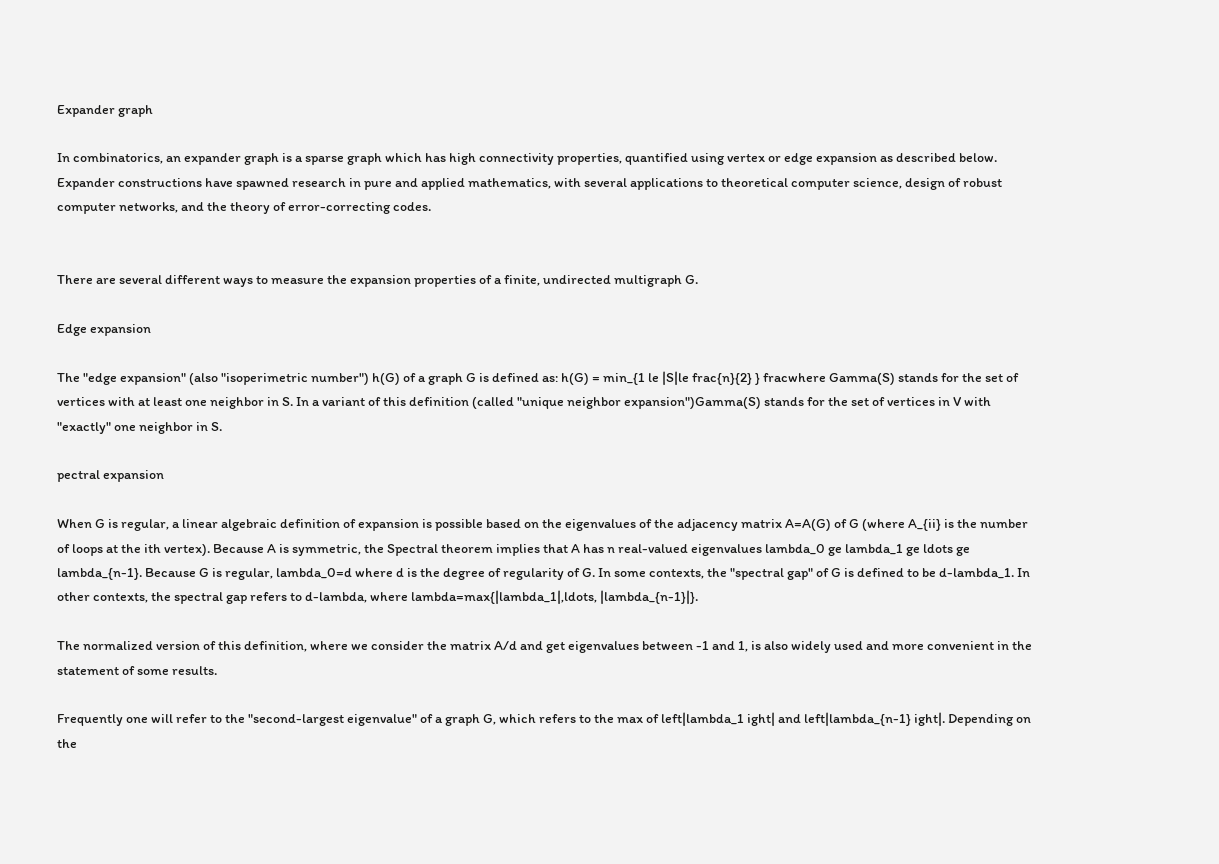Expander graph

In combinatorics, an expander graph is a sparse graph which has high connectivity properties, quantified using vertex or edge expansion as described below. Expander constructions have spawned research in pure and applied mathematics, with several applications to theoretical computer science, design of robust computer networks, and the theory of error-correcting codes.


There are several different ways to measure the expansion properties of a finite, undirected multigraph G.

Edge expansion

The "edge expansion" (also "isoperimetric number") h(G) of a graph G is defined as: h(G) = min_{1 le |S|le frac{n}{2} } fracwhere Gamma(S) stands for the set of vertices with at least one neighbor in S. In a variant of this definition (called "unique neighbor expansion")Gamma(S) stands for the set of vertices in V with "exactly" one neighbor in S.

pectral expansion

When G is regular, a linear algebraic definition of expansion is possible based on the eigenvalues of the adjacency matrix A=A(G) of G (where A_{ii} is the number of loops at the ith vertex). Because A is symmetric, the Spectral theorem implies that A has n real-valued eigenvalues lambda_0 ge lambda_1 ge ldots ge lambda_{n-1}. Because G is regular, lambda_0=d where d is the degree of regularity of G. In some contexts, the "spectral gap" of G is defined to be d-lambda_1. In other contexts, the spectral gap refers to d-lambda, where lambda=max{|lambda_1|,ldots, |lambda_{n-1}|}.

The normalized version of this definition, where we consider the matrix A/d and get eigenvalues between -1 and 1, is also widely used and more convenient in the statement of some results.

Frequently one will refer to the "second-largest eigenvalue" of a graph G, which refers to the max of left|lambda_1 ight| and left|lambda_{n-1} ight|. Depending on the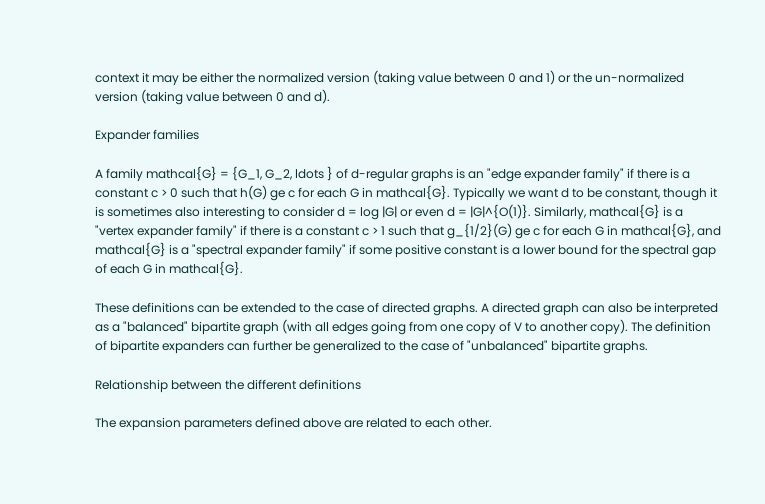context it may be either the normalized version (taking value between 0 and 1) or the un-normalized version (taking value between 0 and d).

Expander families

A family mathcal{G} = {G_1, G_2, ldots } of d-regular graphs is an "edge expander family" if there is a constant c > 0 such that h(G) ge c for each G in mathcal{G}. Typically we want d to be constant, though it is sometimes also interesting to consider d = log |G| or even d = |G|^{O(1)}. Similarly, mathcal{G} is a "vertex expander family" if there is a constant c > 1 such that g_{1/2}(G) ge c for each G in mathcal{G}, and mathcal{G} is a "spectral expander family" if some positive constant is a lower bound for the spectral gap of each G in mathcal{G}.

These definitions can be extended to the case of directed graphs. A directed graph can also be interpreted as a "balanced" bipartite graph (with all edges going from one copy of V to another copy). The definition of bipartite expanders can further be generalized to the case of "unbalanced" bipartite graphs.

Relationship between the different definitions

The expansion parameters defined above are related to each other.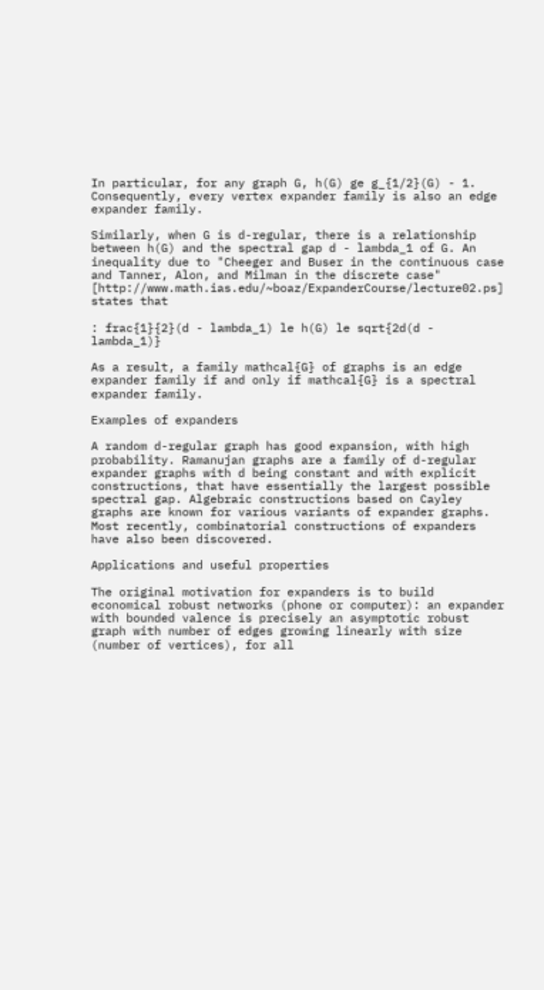In particular, for any graph G, h(G) ge g_{1/2}(G) - 1. Consequently, every vertex expander family is also an edge expander family.

Similarly, when G is d-regular, there is a relationship between h(G) and the spectral gap d - lambda_1 of G. An inequality due to "Cheeger and Buser in the continuous case and Tanner, Alon, and Milman in the discrete case" [http://www.math.ias.edu/~boaz/ExpanderCourse/lecture02.ps] states that

: frac{1}{2}(d - lambda_1) le h(G) le sqrt{2d(d - lambda_1)}

As a result, a family mathcal{G} of graphs is an edge expander family if and only if mathcal{G} is a spectral expander family.

Examples of expanders

A random d-regular graph has good expansion, with high probability. Ramanujan graphs are a family of d-regular expander graphs with d being constant and with explicit constructions, that have essentially the largest possible spectral gap. Algebraic constructions based on Cayley graphs are known for various variants of expander graphs. Most recently, combinatorial constructions of expanders have also been discovered.

Applications and useful properties

The original motivation for expanders is to build economical robust networks (phone or computer): an expander with bounded valence is precisely an asymptotic robust graph with number of edges growing linearly with size (number of vertices), for all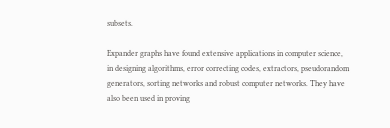subsets.

Expander graphs have found extensive applications in computer science, in designing algorithms, error correcting codes, extractors, pseudorandom generators, sorting networks and robust computer networks. They have also been used in proving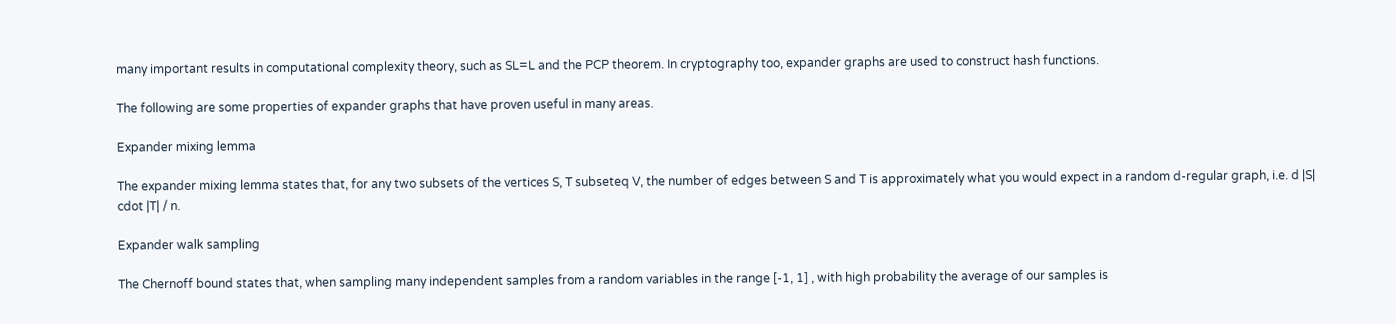many important results in computational complexity theory, such as SL=L and the PCP theorem. In cryptography too, expander graphs are used to construct hash functions.

The following are some properties of expander graphs that have proven useful in many areas.

Expander mixing lemma

The expander mixing lemma states that, for any two subsets of the vertices S, T subseteq V, the number of edges between S and T is approximately what you would expect in a random d-regular graph, i.e. d |S| cdot |T| / n.

Expander walk sampling

The Chernoff bound states that, when sampling many independent samples from a random variables in the range [-1, 1] , with high probability the average of our samples is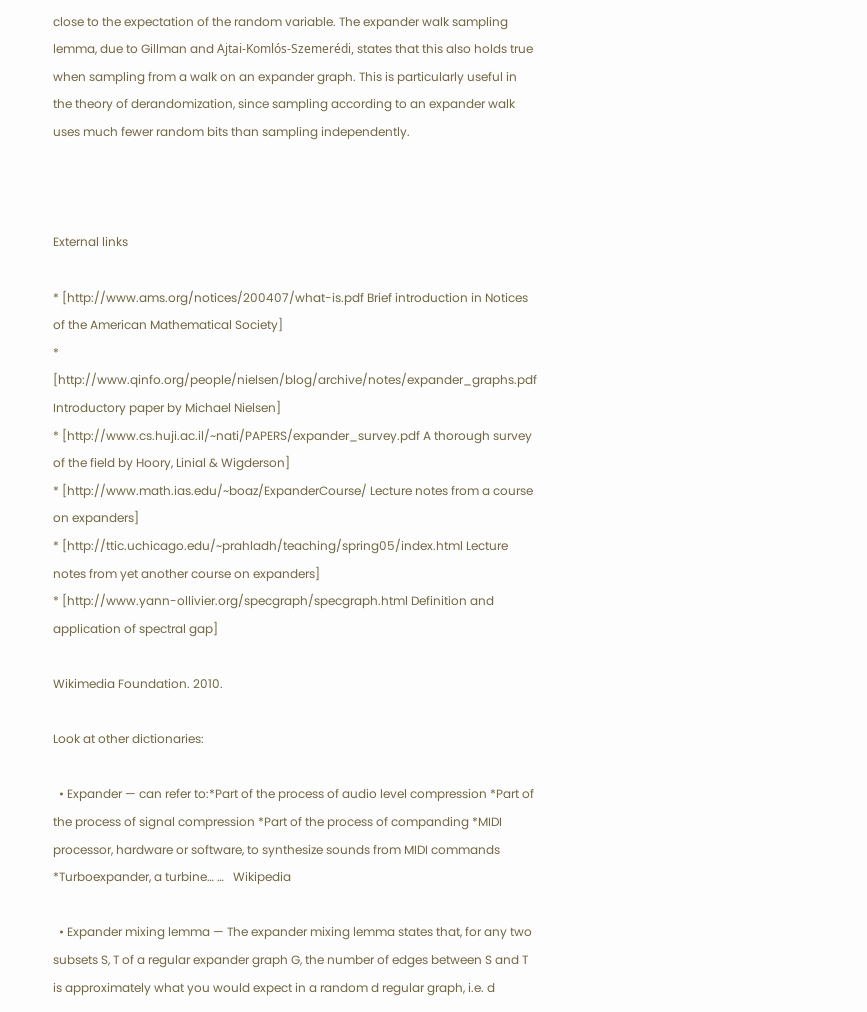close to the expectation of the random variable. The expander walk sampling lemma, due to Gillman and Ajtai-Komlós-Szemerédi, states that this also holds true when sampling from a walk on an expander graph. This is particularly useful in the theory of derandomization, since sampling according to an expander walk uses much fewer random bits than sampling independently.



External links

* [http://www.ams.org/notices/200407/what-is.pdf Brief introduction in Notices of the American Mathematical Society]
* [http://www.qinfo.org/people/nielsen/blog/archive/notes/expander_graphs.pdf Introductory paper by Michael Nielsen]
* [http://www.cs.huji.ac.il/~nati/PAPERS/expander_survey.pdf A thorough survey of the field by Hoory, Linial & Wigderson]
* [http://www.math.ias.edu/~boaz/ExpanderCourse/ Lecture notes from a course on expanders]
* [http://ttic.uchicago.edu/~prahladh/teaching/spring05/index.html Lecture notes from yet another course on expanders]
* [http://www.yann-ollivier.org/specgraph/specgraph.html Definition and application of spectral gap]

Wikimedia Foundation. 2010.

Look at other dictionaries:

  • Expander — can refer to:*Part of the process of audio level compression *Part of the process of signal compression *Part of the process of companding *MIDI processor, hardware or software, to synthesize sounds from MIDI commands *Turboexpander, a turbine… …   Wikipedia

  • Expander mixing lemma — The expander mixing lemma states that, for any two subsets S, T of a regular expander graph G, the number of edges between S and T is approximately what you would expect in a random d regular graph, i.e. d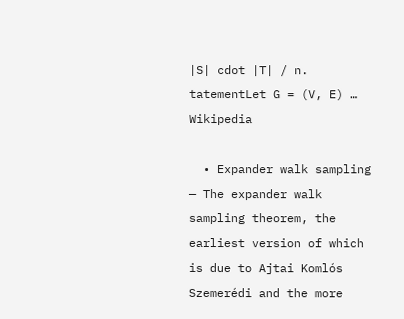|S| cdot |T| / n. tatementLet G = (V, E) …   Wikipedia

  • Expander walk sampling — The expander walk sampling theorem, the earliest version of which is due to Ajtai Komlós Szemerédi and the more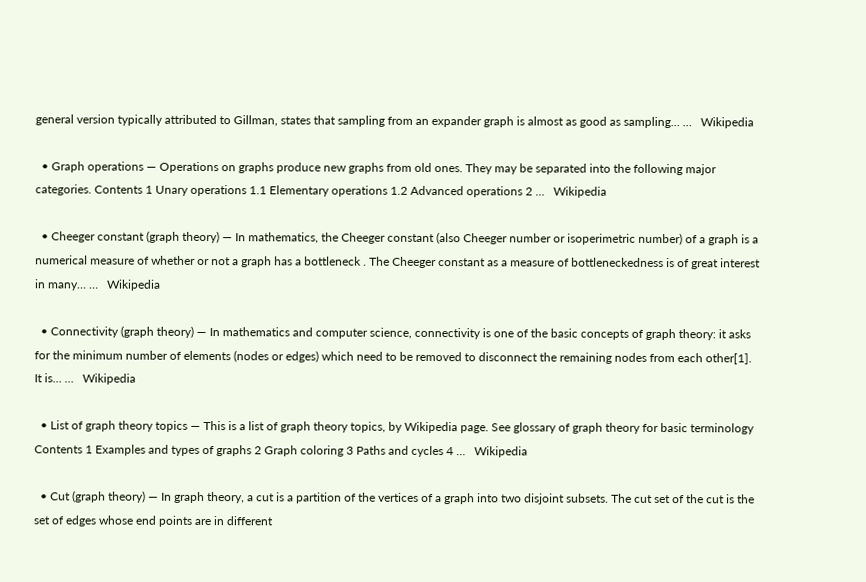general version typically attributed to Gillman, states that sampling from an expander graph is almost as good as sampling… …   Wikipedia

  • Graph operations — Operations on graphs produce new graphs from old ones. They may be separated into the following major categories. Contents 1 Unary operations 1.1 Elementary operations 1.2 Advanced operations 2 …   Wikipedia

  • Cheeger constant (graph theory) — In mathematics, the Cheeger constant (also Cheeger number or isoperimetric number) of a graph is a numerical measure of whether or not a graph has a bottleneck . The Cheeger constant as a measure of bottleneckedness is of great interest in many… …   Wikipedia

  • Connectivity (graph theory) — In mathematics and computer science, connectivity is one of the basic concepts of graph theory: it asks for the minimum number of elements (nodes or edges) which need to be removed to disconnect the remaining nodes from each other[1]. It is… …   Wikipedia

  • List of graph theory topics — This is a list of graph theory topics, by Wikipedia page. See glossary of graph theory for basic terminology Contents 1 Examples and types of graphs 2 Graph coloring 3 Paths and cycles 4 …   Wikipedia

  • Cut (graph theory) — In graph theory, a cut is a partition of the vertices of a graph into two disjoint subsets. The cut set of the cut is the set of edges whose end points are in different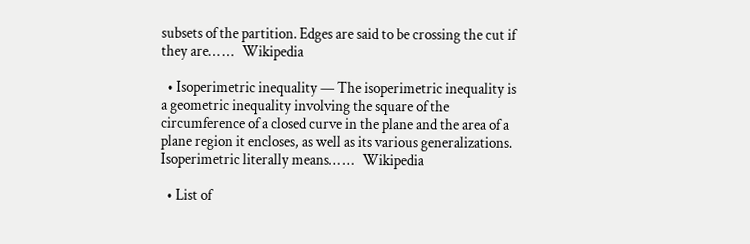subsets of the partition. Edges are said to be crossing the cut if they are… …   Wikipedia

  • Isoperimetric inequality — The isoperimetric inequality is a geometric inequality involving the square of the circumference of a closed curve in the plane and the area of a plane region it encloses, as well as its various generalizations. Isoperimetric literally means… …   Wikipedia

  • List of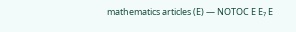mathematics articles (E) — NOTOC E E₇ E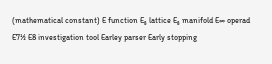(mathematical constant) E function E₈ lattice E₈ manifold E∞ operad E7½ E8 investigation tool Earley parser Early stopping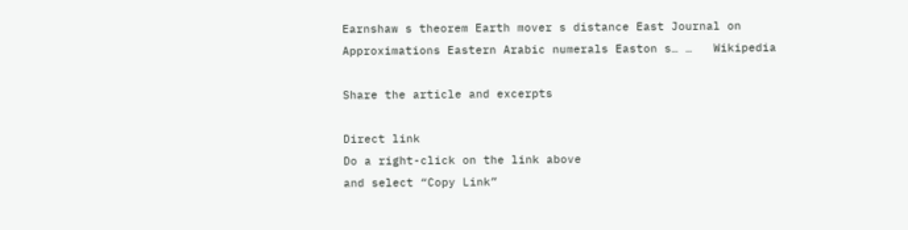Earnshaw s theorem Earth mover s distance East Journal on Approximations Eastern Arabic numerals Easton s… …   Wikipedia

Share the article and excerpts

Direct link
Do a right-click on the link above
and select “Copy Link”